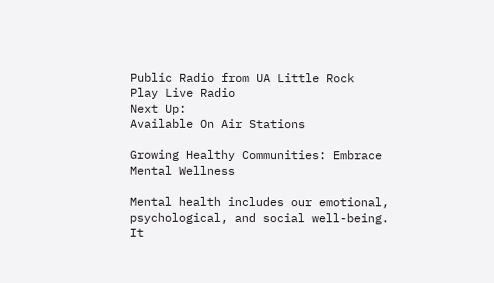Public Radio from UA Little Rock
Play Live Radio
Next Up:
Available On Air Stations

Growing Healthy Communities: Embrace Mental Wellness

Mental health includes our emotional, psychological, and social well-being. It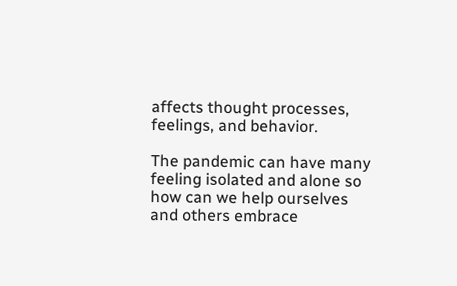affects thought processes, feelings, and behavior.

The pandemic can have many feeling isolated and alone so how can we help ourselves and others embrace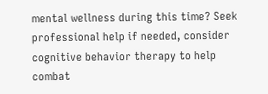mental wellness during this time? Seek professional help if needed, consider cognitive behavior therapy to help combat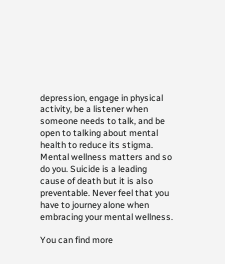depression, engage in physical activity, be a listener when someone needs to talk, and be open to talking about mental health to reduce its stigma. Mental wellness matters and so do you. Suicide is a leading cause of death but it is also preventable. Never feel that you have to journey alone when embracing your mental wellness.

You can find more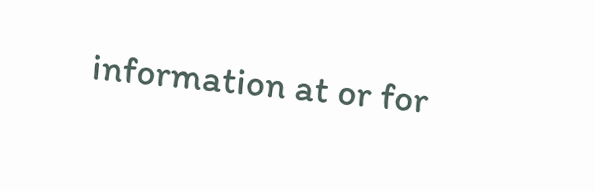information at or for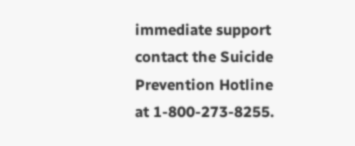immediate support contact the Suicide Prevention Hotline at 1-800-273-8255.